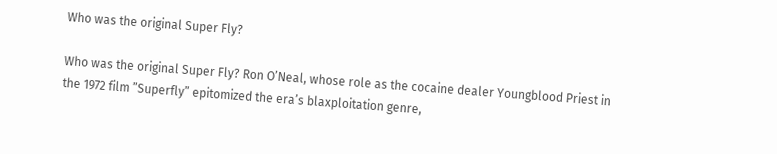Who was the original Super Fly?

Who was the original Super Fly? Ron O’Neal, whose role as the cocaine dealer Youngblood Priest in the 1972 film ”Superfly” epitomized the era’s blaxploitation genre,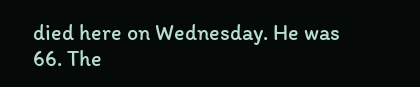died here on Wednesday. He was 66. The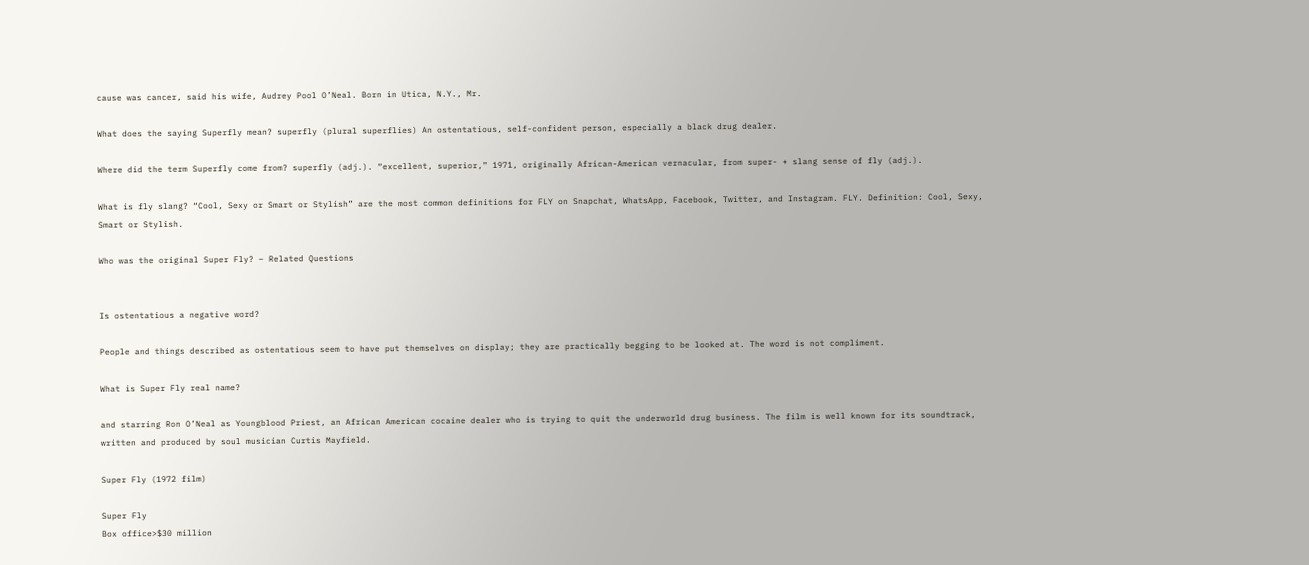cause was cancer, said his wife, Audrey Pool O’Neal. Born in Utica, N.Y., Mr.

What does the saying Superfly mean? superfly (plural superflies) An ostentatious, self-confident person, especially a black drug dealer.

Where did the term Superfly come from? superfly (adj.). “excellent, superior,” 1971, originally African-American vernacular, from super- + slang sense of fly (adj.).

What is fly slang? “Cool, Sexy or Smart or Stylish” are the most common definitions for FLY on Snapchat, WhatsApp, Facebook, Twitter, and Instagram. FLY. Definition: Cool, Sexy, Smart or Stylish.

Who was the original Super Fly? – Related Questions


Is ostentatious a negative word?

People and things described as ostentatious seem to have put themselves on display; they are practically begging to be looked at. The word is not compliment.

What is Super Fly real name?

and starring Ron O’Neal as Youngblood Priest, an African American cocaine dealer who is trying to quit the underworld drug business. The film is well known for its soundtrack, written and produced by soul musician Curtis Mayfield.

Super Fly (1972 film)

Super Fly
Box office>$30 million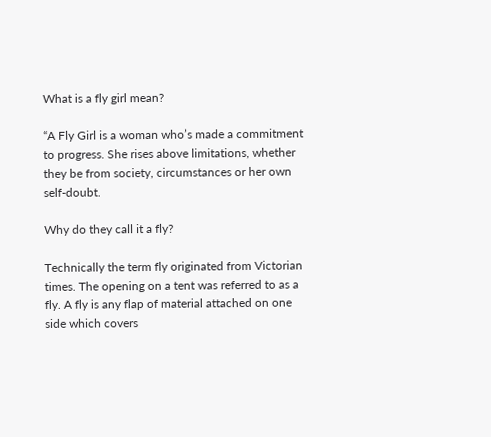What is a fly girl mean?

“A Fly Girl is a woman who’s made a commitment to progress. She rises above limitations, whether they be from society, circumstances or her own self-doubt.

Why do they call it a fly?

Technically the term fly originated from Victorian times. The opening on a tent was referred to as a fly. A fly is any flap of material attached on one side which covers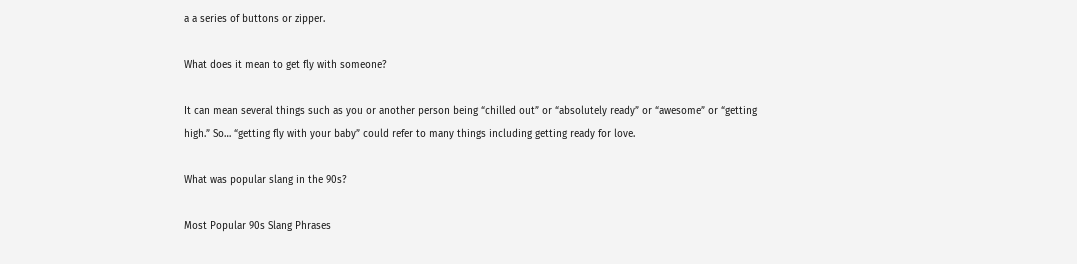a a series of buttons or zipper.

What does it mean to get fly with someone?

It can mean several things such as you or another person being “chilled out” or “absolutely ready” or “awesome” or “getting high.” So… “getting fly with your baby” could refer to many things including getting ready for love.

What was popular slang in the 90s?

Most Popular 90s Slang Phrases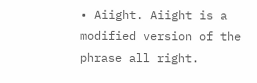• Aiight. Aiight is a modified version of the phrase all right.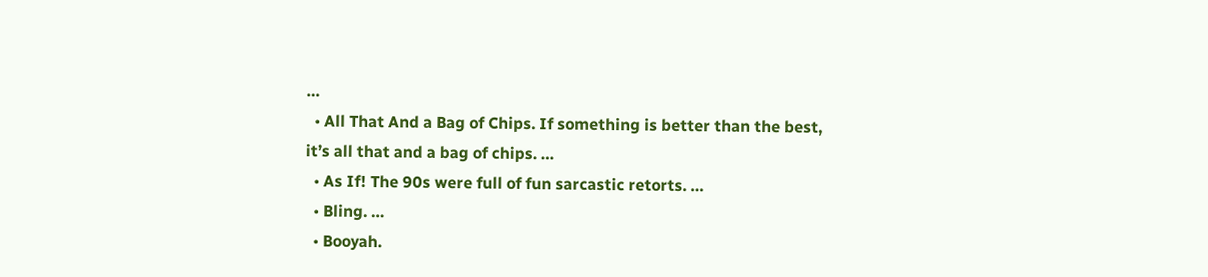…
  • All That And a Bag of Chips. If something is better than the best, it’s all that and a bag of chips. …
  • As If! The 90s were full of fun sarcastic retorts. …
  • Bling. …
  • Booyah.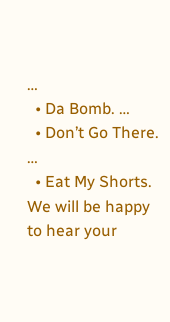…
  • Da Bomb. …
  • Don’t Go There. …
  • Eat My Shorts.
We will be happy to hear your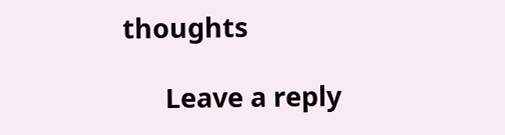thoughts

      Leave a reply